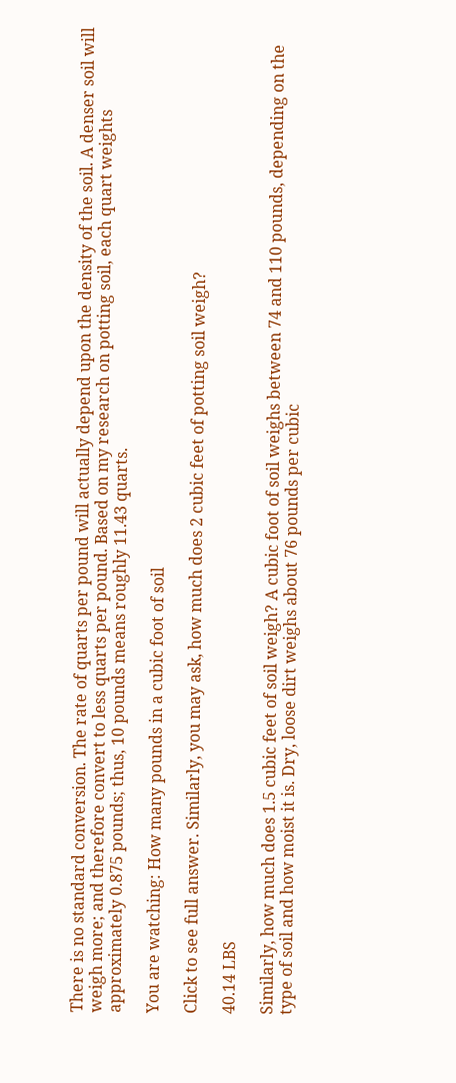There is no standard conversion. The rate of quarts per pound will actually depend upon the density of the soil. A denser soil will weigh more; and therefore convert to less quarts per pound. Based on my research on potting soil, each quart weights approximately 0.875 pounds; thus, 10 pounds means roughly 11.43 quarts.

You are watching: How many pounds in a cubic foot of soil

Click to see full answer. Similarly, you may ask, how much does 2 cubic feet of potting soil weigh?

40.14 LBS

Similarly, how much does 1.5 cubic feet of soil weigh? A cubic foot of soil weighs between 74 and 110 pounds, depending on the type of soil and how moist it is. Dry, loose dirt weighs about 76 pounds per cubic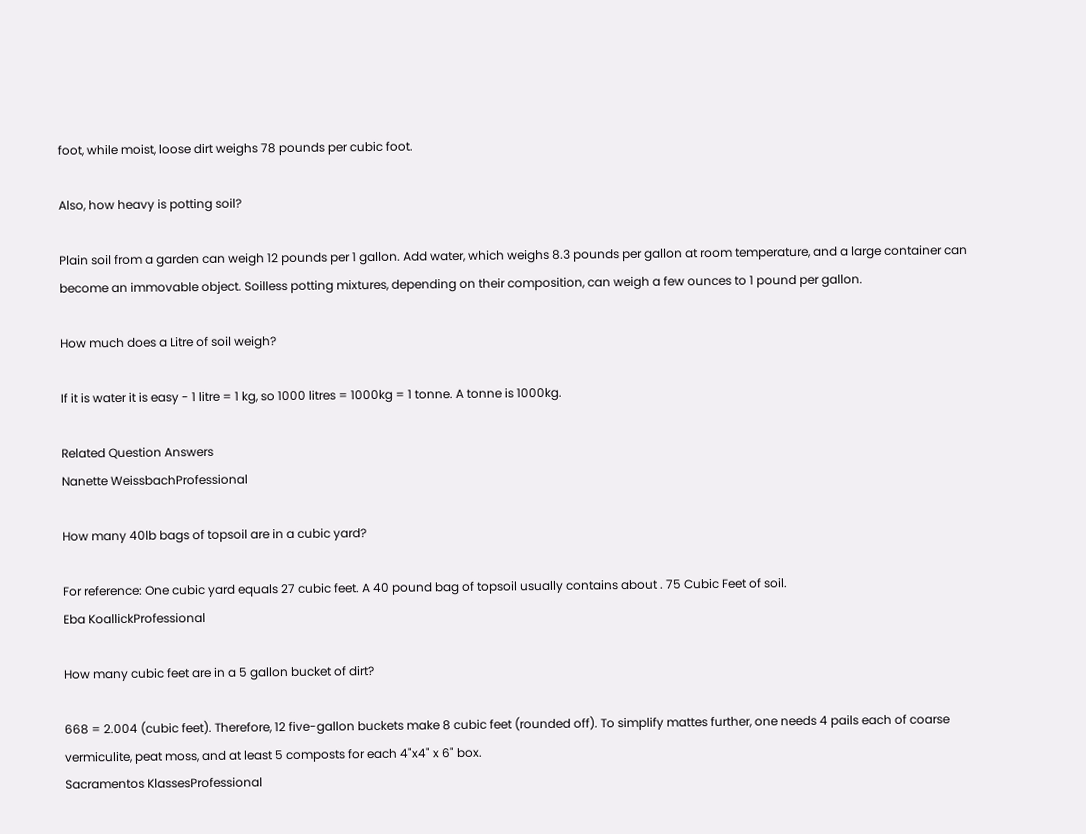foot, while moist, loose dirt weighs 78 pounds per cubic foot.

Also, how heavy is potting soil?

Plain soil from a garden can weigh 12 pounds per 1 gallon. Add water, which weighs 8.3 pounds per gallon at room temperature, and a large container can become an immovable object. Soilless potting mixtures, depending on their composition, can weigh a few ounces to 1 pound per gallon.

How much does a Litre of soil weigh?

If it is water it is easy - 1 litre = 1 kg, so 1000 litres = 1000kg = 1 tonne. A tonne is 1000kg.

Related Question Answers
Nanette WeissbachProfessional

How many 40lb bags of topsoil are in a cubic yard?

For reference: One cubic yard equals 27 cubic feet. A 40 pound bag of topsoil usually contains about . 75 Cubic Feet of soil.
Eba KoallickProfessional

How many cubic feet are in a 5 gallon bucket of dirt?

668 = 2.004 (cubic feet). Therefore, 12 five-gallon buckets make 8 cubic feet (rounded off). To simplify mattes further, one needs 4 pails each of coarse vermiculite, peat moss, and at least 5 composts for each 4"x4" x 6" box.
Sacramentos KlassesProfessional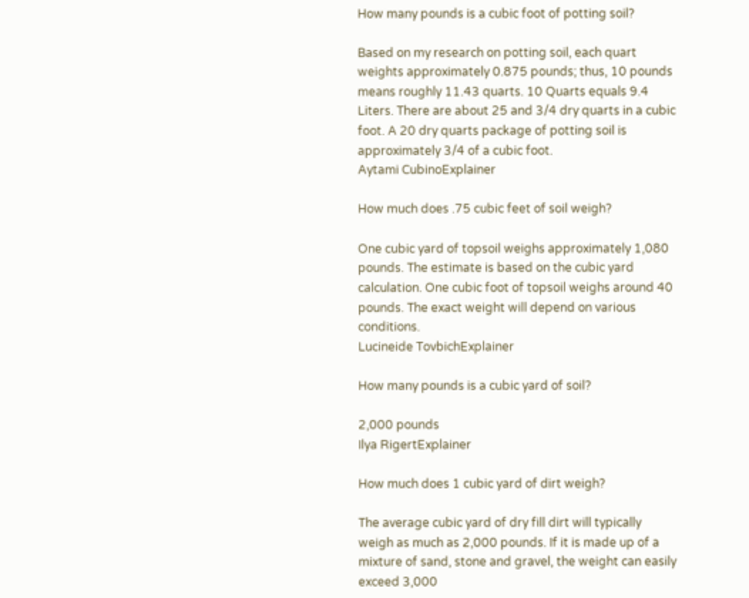How many pounds is a cubic foot of potting soil?

Based on my research on potting soil, each quart weights approximately 0.875 pounds; thus, 10 pounds means roughly 11.43 quarts. 10 Quarts equals 9.4 Liters. There are about 25 and 3/4 dry quarts in a cubic foot. A 20 dry quarts package of potting soil is approximately 3/4 of a cubic foot.
Aytami CubinoExplainer

How much does .75 cubic feet of soil weigh?

One cubic yard of topsoil weighs approximately 1,080 pounds. The estimate is based on the cubic yard calculation. One cubic foot of topsoil weighs around 40 pounds. The exact weight will depend on various conditions.
Lucineide TovbichExplainer

How many pounds is a cubic yard of soil?

2,000 pounds
Ilya RigertExplainer

How much does 1 cubic yard of dirt weigh?

The average cubic yard of dry fill dirt will typically weigh as much as 2,000 pounds. If it is made up of a mixture of sand, stone and gravel, the weight can easily exceed 3,000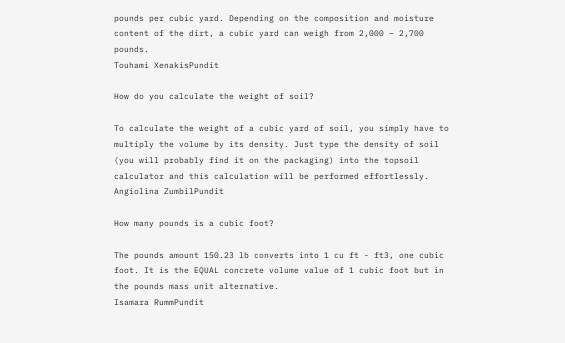pounds per cubic yard. Depending on the composition and moisture content of the dirt, a cubic yard can weigh from 2,000 – 2,700 pounds.
Touhami XenakisPundit

How do you calculate the weight of soil?

To calculate the weight of a cubic yard of soil, you simply have to multiply the volume by its density. Just type the density of soil (you will probably find it on the packaging) into the topsoil calculator and this calculation will be performed effortlessly.
Angiolina ZumbilPundit

How many pounds is a cubic foot?

The pounds amount 150.23 lb converts into 1 cu ft - ft3, one cubic foot. It is the EQUAL concrete volume value of 1 cubic foot but in the pounds mass unit alternative.
Isamara RummPundit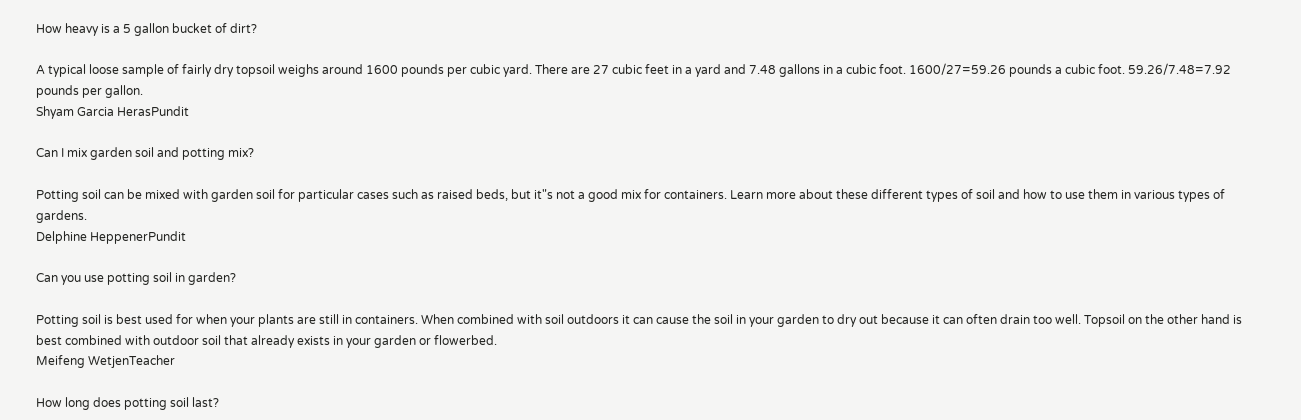How heavy is a 5 gallon bucket of dirt?

A typical loose sample of fairly dry topsoil weighs around 1600 pounds per cubic yard. There are 27 cubic feet in a yard and 7.48 gallons in a cubic foot. 1600/27=59.26 pounds a cubic foot. 59.26/7.48=7.92 pounds per gallon.
Shyam Garcia HerasPundit

Can I mix garden soil and potting mix?

Potting soil can be mixed with garden soil for particular cases such as raised beds, but it"s not a good mix for containers. Learn more about these different types of soil and how to use them in various types of gardens.
Delphine HeppenerPundit

Can you use potting soil in garden?

Potting soil is best used for when your plants are still in containers. When combined with soil outdoors it can cause the soil in your garden to dry out because it can often drain too well. Topsoil on the other hand is best combined with outdoor soil that already exists in your garden or flowerbed.
Meifeng WetjenTeacher

How long does potting soil last?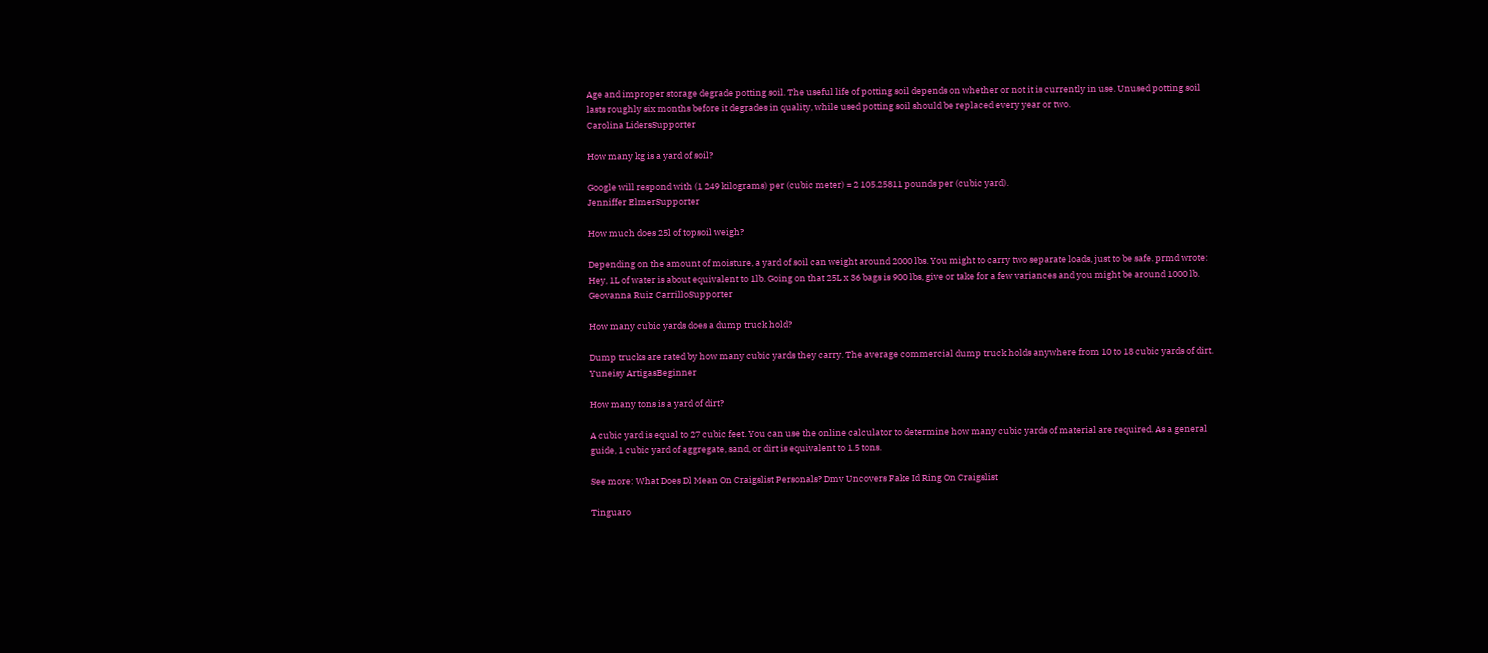Age and improper storage degrade potting soil. The useful life of potting soil depends on whether or not it is currently in use. Unused potting soil lasts roughly six months before it degrades in quality, while used potting soil should be replaced every year or two.
Carolina LidersSupporter

How many kg is a yard of soil?

Google will respond with (1 249 kilograms) per (cubic meter) = 2 105.25811 pounds per (cubic yard).
Jenniffer ElmerSupporter

How much does 25l of topsoil weigh?

Depending on the amount of moisture, a yard of soil can weight around 2000 lbs. You might to carry two separate loads, just to be safe. prmd wrote: Hey, 1L of water is about equivalent to 1lb. Going on that 25L x 36 bags is 900 lbs, give or take for a few variances and you might be around 1000 lb.
Geovanna Ruiz CarrilloSupporter

How many cubic yards does a dump truck hold?

Dump trucks are rated by how many cubic yards they carry. The average commercial dump truck holds anywhere from 10 to 18 cubic yards of dirt.
Yuneisy ArtigasBeginner

How many tons is a yard of dirt?

A cubic yard is equal to 27 cubic feet. You can use the online calculator to determine how many cubic yards of material are required. As a general guide, 1 cubic yard of aggregate, sand, or dirt is equivalent to 1.5 tons.

See more: What Does Dl Mean On Craigslist Personals? Dmv Uncovers Fake Id Ring On Craigslist

Tinguaro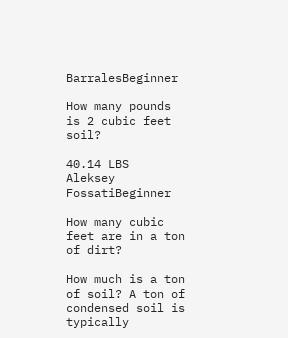BarralesBeginner

How many pounds is 2 cubic feet soil?

40.14 LBS
Aleksey FossatiBeginner

How many cubic feet are in a ton of dirt?

How much is a ton of soil? A ton of condensed soil is typically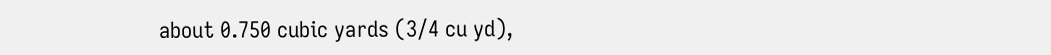about 0.750 cubic yards (3/4 cu yd),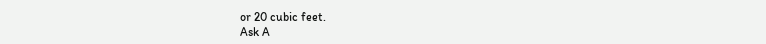or 20 cubic feet.
Ask A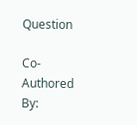Question

Co-Authored By: